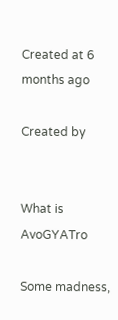Created at 6 months ago

Created by


What is AvoGYATro

Some madness,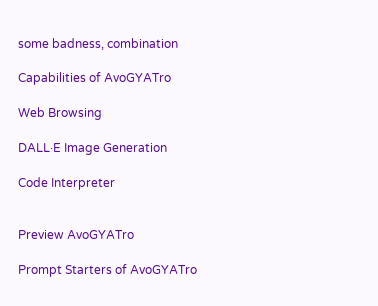some badness, combination

Capabilities of AvoGYATro

Web Browsing

DALL·E Image Generation

Code Interpreter


Preview AvoGYATro

Prompt Starters of AvoGYATro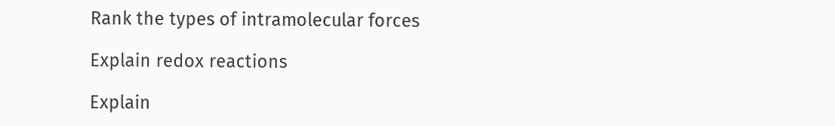Rank the types of intramolecular forces

Explain redox reactions

Explain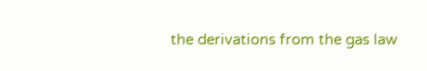the derivations from the gas law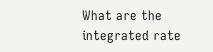What are the integrated rate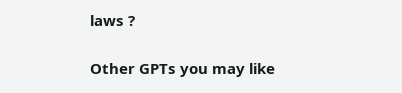laws ?

Other GPTs you may like